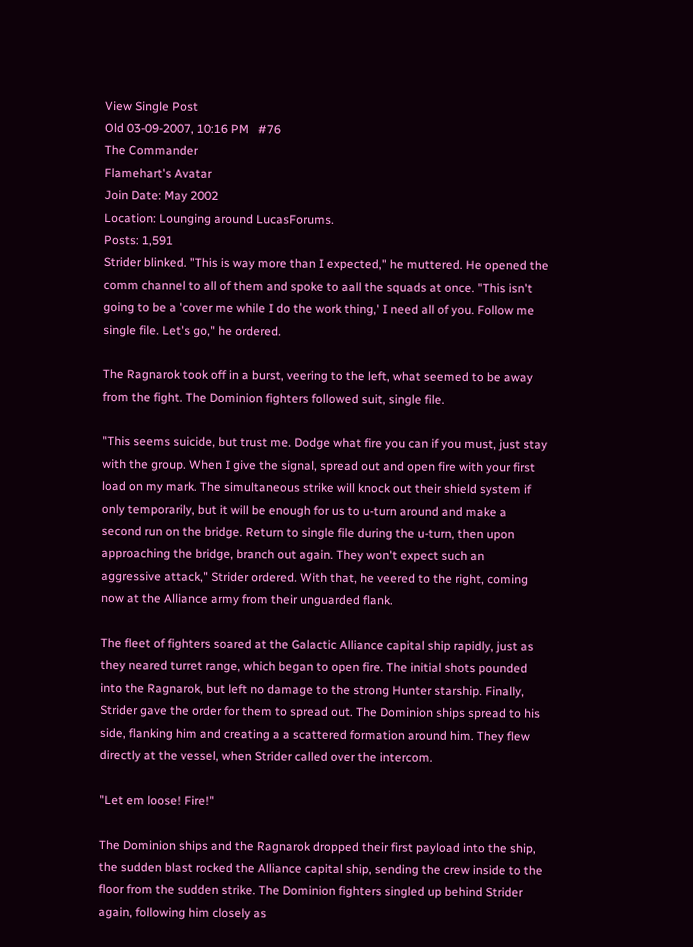View Single Post
Old 03-09-2007, 10:16 PM   #76
The Commander
Flamehart's Avatar
Join Date: May 2002
Location: Lounging around LucasForums.
Posts: 1,591
Strider blinked. "This is way more than I expected," he muttered. He opened the comm channel to all of them and spoke to aall the squads at once. "This isn't going to be a 'cover me while I do the work thing,' I need all of you. Follow me single file. Let's go," he ordered.

The Ragnarok took off in a burst, veering to the left, what seemed to be away from the fight. The Dominion fighters followed suit, single file.

"This seems suicide, but trust me. Dodge what fire you can if you must, just stay with the group. When I give the signal, spread out and open fire with your first load on my mark. The simultaneous strike will knock out their shield system if only temporarily, but it will be enough for us to u-turn around and make a second run on the bridge. Return to single file during the u-turn, then upon approaching the bridge, branch out again. They won't expect such an aggressive attack," Strider ordered. With that, he veered to the right, coming now at the Alliance army from their unguarded flank.

The fleet of fighters soared at the Galactic Alliance capital ship rapidly, just as they neared turret range, which began to open fire. The initial shots pounded into the Ragnarok, but left no damage to the strong Hunter starship. Finally, Strider gave the order for them to spread out. The Dominion ships spread to his side, flanking him and creating a a scattered formation around him. They flew directly at the vessel, when Strider called over the intercom.

"Let em loose! Fire!"

The Dominion ships and the Ragnarok dropped their first payload into the ship, the sudden blast rocked the Alliance capital ship, sending the crew inside to the floor from the sudden strike. The Dominion fighters singled up behind Strider again, following him closely as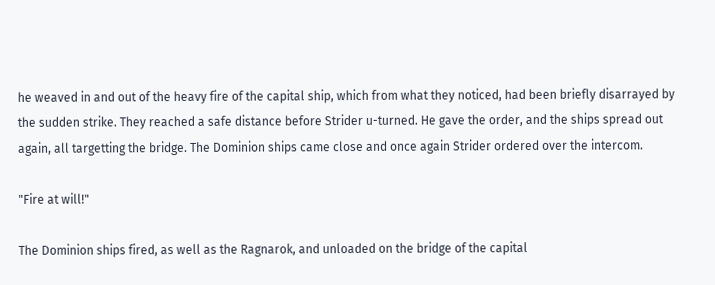he weaved in and out of the heavy fire of the capital ship, which from what they noticed, had been briefly disarrayed by the sudden strike. They reached a safe distance before Strider u-turned. He gave the order, and the ships spread out again, all targetting the bridge. The Dominion ships came close and once again Strider ordered over the intercom.

"Fire at will!"

The Dominion ships fired, as well as the Ragnarok, and unloaded on the bridge of the capital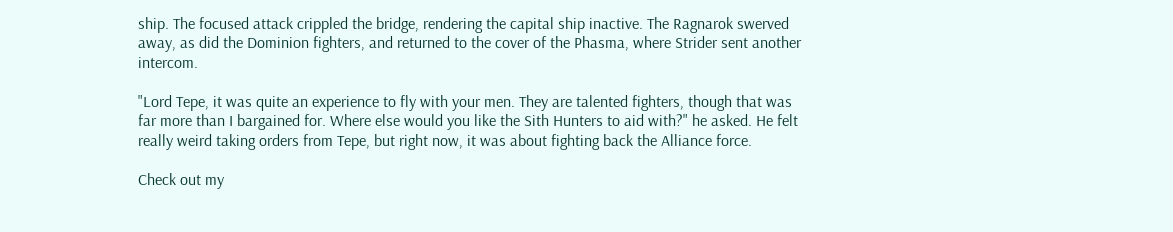ship. The focused attack crippled the bridge, rendering the capital ship inactive. The Ragnarok swerved away, as did the Dominion fighters, and returned to the cover of the Phasma, where Strider sent another intercom.

"Lord Tepe, it was quite an experience to fly with your men. They are talented fighters, though that was far more than I bargained for. Where else would you like the Sith Hunters to aid with?" he asked. He felt really weird taking orders from Tepe, but right now, it was about fighting back the Alliance force.

Check out my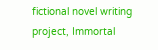fictional novel writing project, Immortal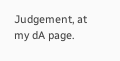Judgement, at my dA page.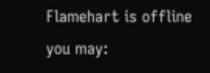Flamehart is offline   you may: